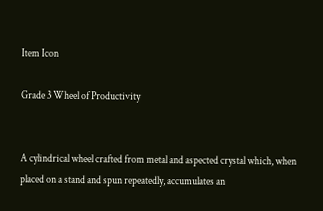Item Icon

Grade 3 Wheel of Productivity


A cylindrical wheel crafted from metal and aspected crystal which, when placed on a stand and spun repeatedly, accumulates an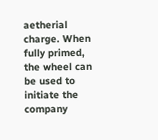aetherial charge. When fully primed, the wheel can be used to initiate the company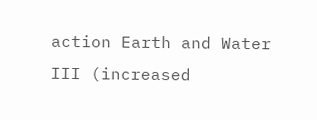action Earth and Water III (increased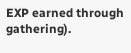EXP earned through gathering).